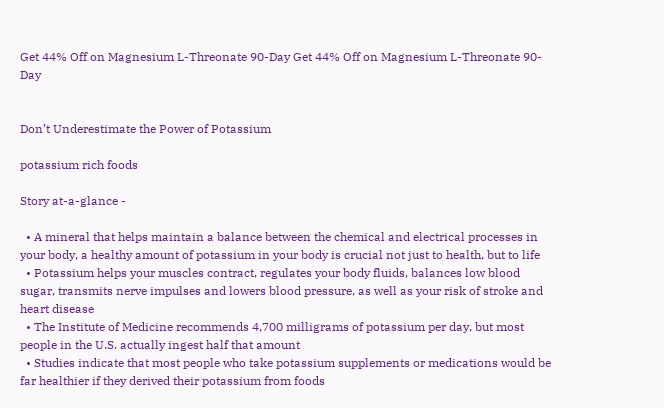Get 44% Off on Magnesium L-Threonate 90-Day Get 44% Off on Magnesium L-Threonate 90-Day


Don’t Underestimate the Power of Potassium

potassium rich foods

Story at-a-glance -

  • A mineral that helps maintain a balance between the chemical and electrical processes in your body, a healthy amount of potassium in your body is crucial not just to health, but to life
  • Potassium helps your muscles contract, regulates your body fluids, balances low blood sugar, transmits nerve impulses and lowers blood pressure, as well as your risk of stroke and heart disease
  • The Institute of Medicine recommends 4,700 milligrams of potassium per day, but most people in the U.S. actually ingest half that amount
  • Studies indicate that most people who take potassium supplements or medications would be far healthier if they derived their potassium from foods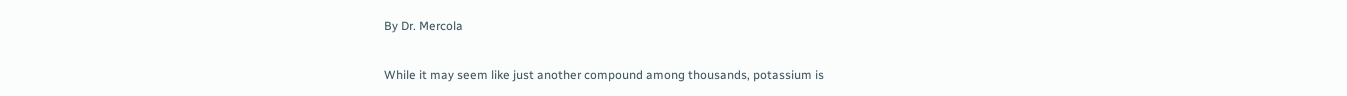By Dr. Mercola

While it may seem like just another compound among thousands, potassium is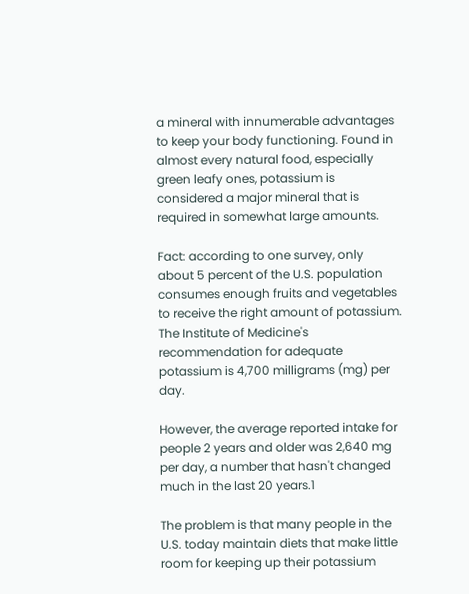a mineral with innumerable advantages to keep your body functioning. Found in almost every natural food, especially green leafy ones, potassium is considered a major mineral that is required in somewhat large amounts.

Fact: according to one survey, only about 5 percent of the U.S. population consumes enough fruits and vegetables to receive the right amount of potassium. The Institute of Medicine's recommendation for adequate potassium is 4,700 milligrams (mg) per day.

However, the average reported intake for people 2 years and older was 2,640 mg per day, a number that hasn't changed much in the last 20 years.1

The problem is that many people in the U.S. today maintain diets that make little room for keeping up their potassium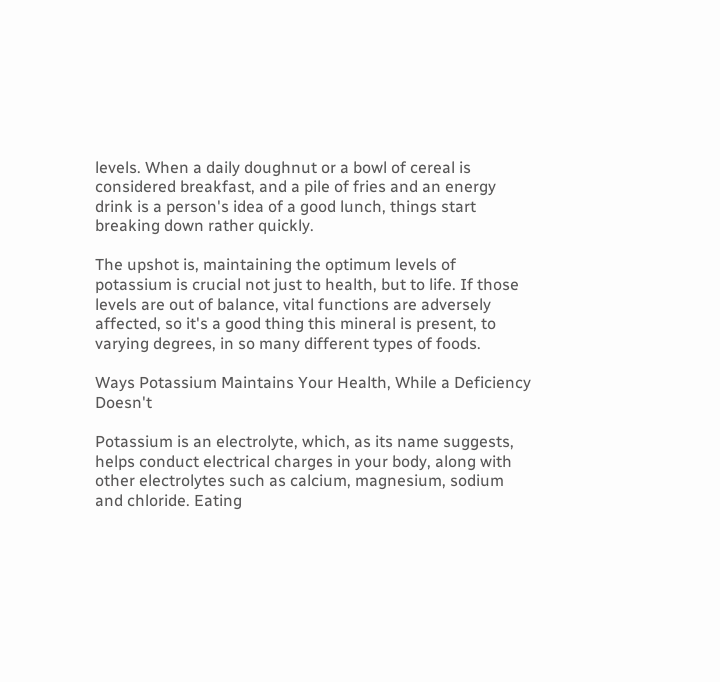levels. When a daily doughnut or a bowl of cereal is considered breakfast, and a pile of fries and an energy drink is a person's idea of a good lunch, things start breaking down rather quickly.

The upshot is, maintaining the optimum levels of potassium is crucial not just to health, but to life. If those levels are out of balance, vital functions are adversely affected, so it's a good thing this mineral is present, to varying degrees, in so many different types of foods.

Ways Potassium Maintains Your Health, While a Deficiency Doesn't

Potassium is an electrolyte, which, as its name suggests, helps conduct electrical charges in your body, along with other electrolytes such as calcium, magnesium, sodium and chloride. Eating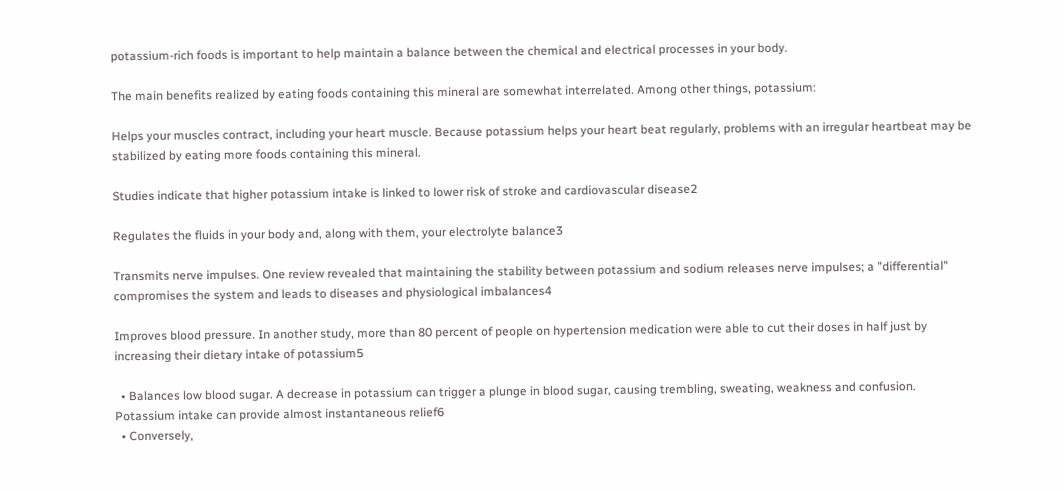potassium-rich foods is important to help maintain a balance between the chemical and electrical processes in your body.

The main benefits realized by eating foods containing this mineral are somewhat interrelated. Among other things, potassium:

Helps your muscles contract, including your heart muscle. Because potassium helps your heart beat regularly, problems with an irregular heartbeat may be stabilized by eating more foods containing this mineral.

Studies indicate that higher potassium intake is linked to lower risk of stroke and cardiovascular disease2

Regulates the fluids in your body and, along with them, your electrolyte balance3

Transmits nerve impulses. One review revealed that maintaining the stability between potassium and sodium releases nerve impulses; a "differential" compromises the system and leads to diseases and physiological imbalances4

Improves blood pressure. In another study, more than 80 percent of people on hypertension medication were able to cut their doses in half just by increasing their dietary intake of potassium5

  • Balances low blood sugar. A decrease in potassium can trigger a plunge in blood sugar, causing trembling, sweating, weakness and confusion. Potassium intake can provide almost instantaneous relief6
  • Conversely,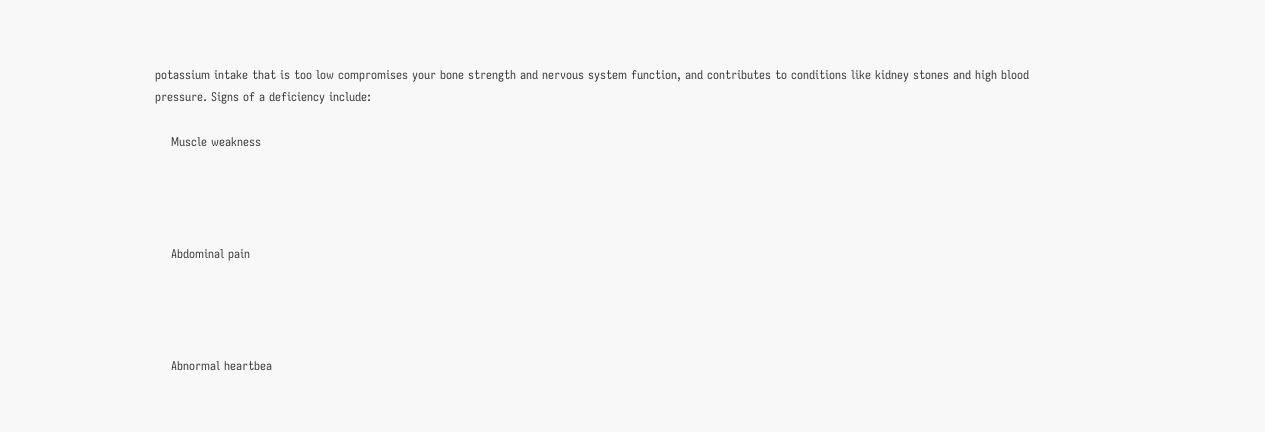potassium intake that is too low compromises your bone strength and nervous system function, and contributes to conditions like kidney stones and high blood pressure. Signs of a deficiency include:

    Muscle weakness




    Abdominal pain




    Abnormal heartbea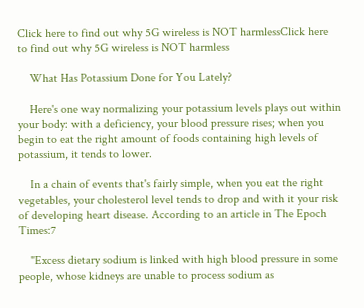Click here to find out why 5G wireless is NOT harmlessClick here to find out why 5G wireless is NOT harmless

    What Has Potassium Done for You Lately?

    Here's one way normalizing your potassium levels plays out within your body: with a deficiency, your blood pressure rises; when you begin to eat the right amount of foods containing high levels of potassium, it tends to lower.

    In a chain of events that's fairly simple, when you eat the right vegetables, your cholesterol level tends to drop and with it your risk of developing heart disease. According to an article in The Epoch Times:7

    "Excess dietary sodium is linked with high blood pressure in some people, whose kidneys are unable to process sodium as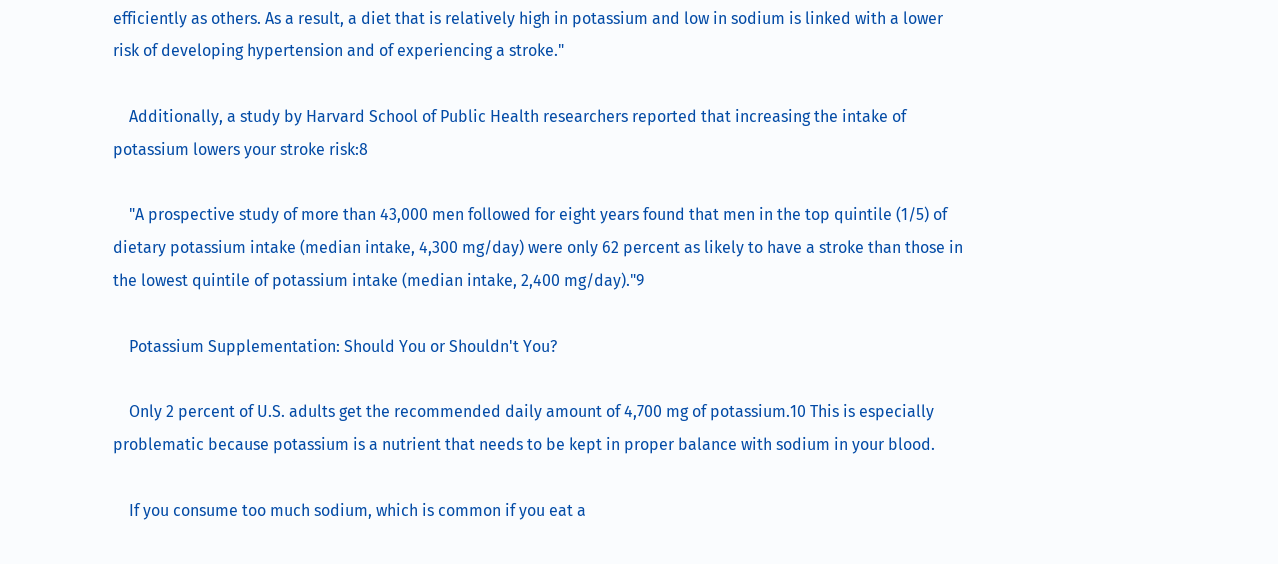efficiently as others. As a result, a diet that is relatively high in potassium and low in sodium is linked with a lower risk of developing hypertension and of experiencing a stroke."

    Additionally, a study by Harvard School of Public Health researchers reported that increasing the intake of potassium lowers your stroke risk:8

    "A prospective study of more than 43,000 men followed for eight years found that men in the top quintile (1/5) of dietary potassium intake (median intake, 4,300 mg/day) were only 62 percent as likely to have a stroke than those in the lowest quintile of potassium intake (median intake, 2,400 mg/day)."9

    Potassium Supplementation: Should You or Shouldn't You?

    Only 2 percent of U.S. adults get the recommended daily amount of 4,700 mg of potassium.10 This is especially problematic because potassium is a nutrient that needs to be kept in proper balance with sodium in your blood.

    If you consume too much sodium, which is common if you eat a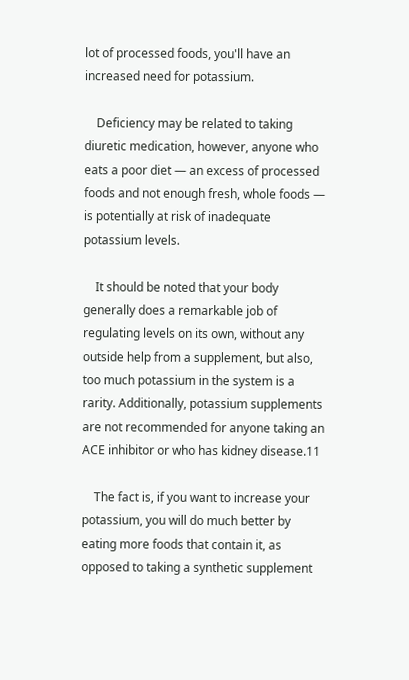lot of processed foods, you'll have an increased need for potassium.

    Deficiency may be related to taking diuretic medication, however, anyone who eats a poor diet — an excess of processed foods and not enough fresh, whole foods — is potentially at risk of inadequate potassium levels.

    It should be noted that your body generally does a remarkable job of regulating levels on its own, without any outside help from a supplement, but also, too much potassium in the system is a rarity. Additionally, potassium supplements are not recommended for anyone taking an ACE inhibitor or who has kidney disease.11

    The fact is, if you want to increase your potassium, you will do much better by eating more foods that contain it, as opposed to taking a synthetic supplement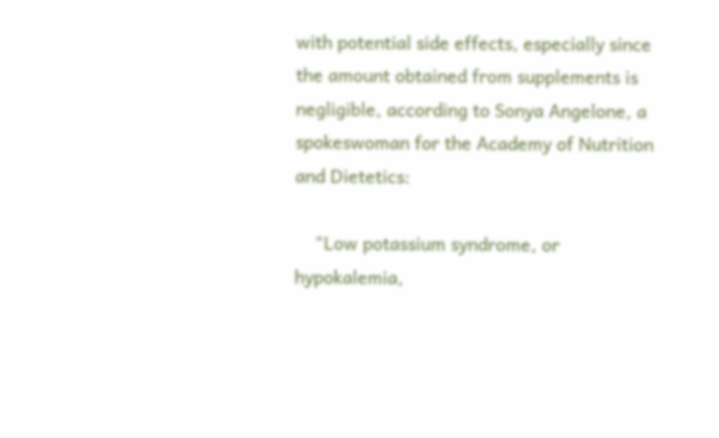with potential side effects, especially since the amount obtained from supplements is negligible, according to Sonya Angelone, a spokeswoman for the Academy of Nutrition and Dietetics:

    "Low potassium syndrome, or hypokalemia,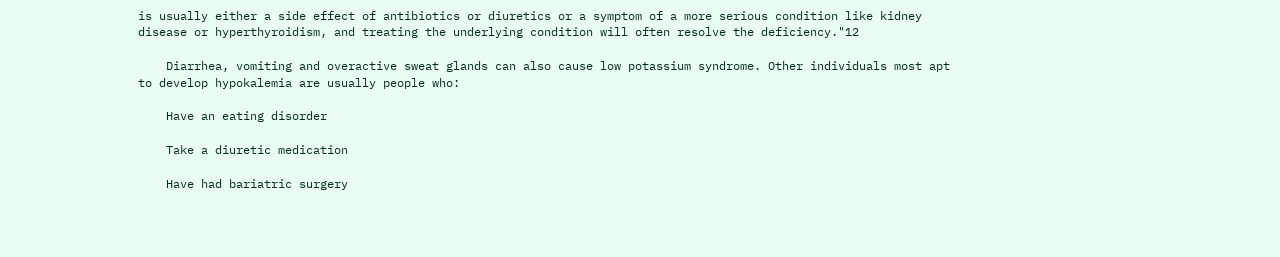is usually either a side effect of antibiotics or diuretics or a symptom of a more serious condition like kidney disease or hyperthyroidism, and treating the underlying condition will often resolve the deficiency."12

    Diarrhea, vomiting and overactive sweat glands can also cause low potassium syndrome. Other individuals most apt to develop hypokalemia are usually people who:

    Have an eating disorder

    Take a diuretic medication

    Have had bariatric surgery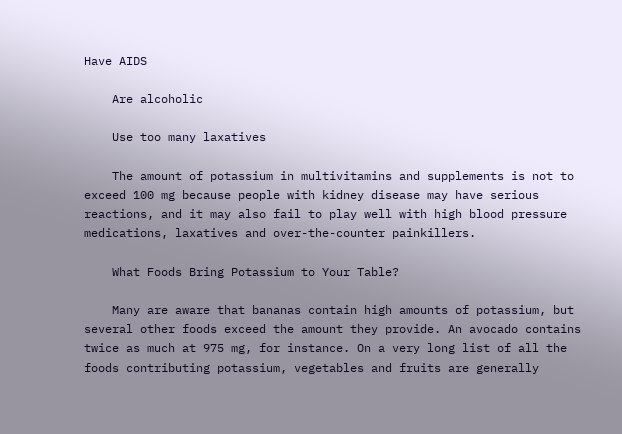Have AIDS

    Are alcoholic

    Use too many laxatives

    The amount of potassium in multivitamins and supplements is not to exceed 100 mg because people with kidney disease may have serious reactions, and it may also fail to play well with high blood pressure medications, laxatives and over-the-counter painkillers.

    What Foods Bring Potassium to Your Table?

    Many are aware that bananas contain high amounts of potassium, but several other foods exceed the amount they provide. An avocado contains twice as much at 975 mg, for instance. On a very long list of all the foods contributing potassium, vegetables and fruits are generally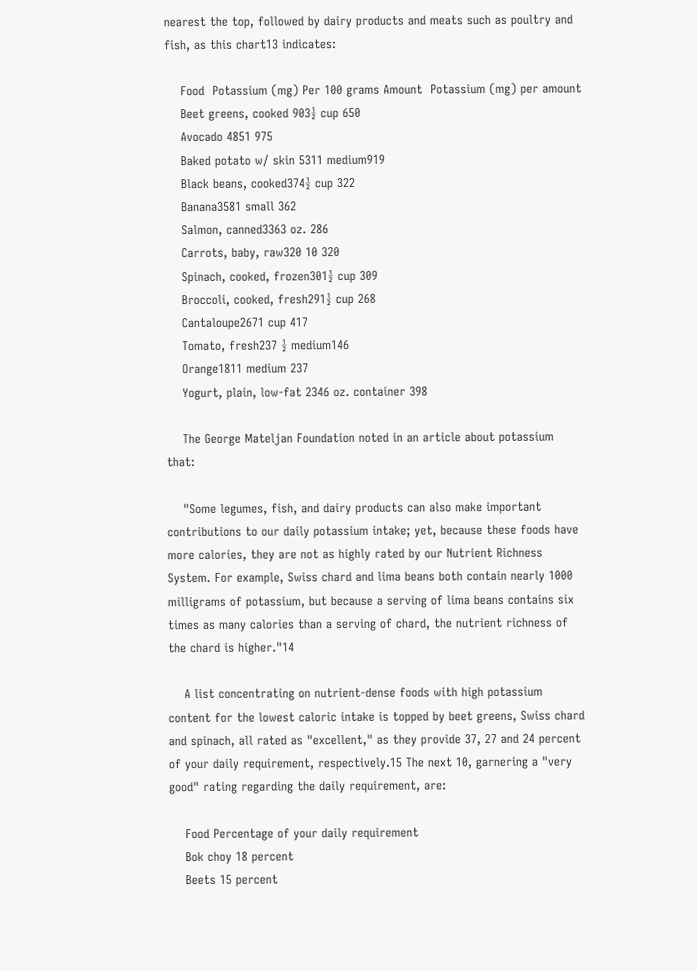nearest the top, followed by dairy products and meats such as poultry and fish, as this chart13 indicates:

    Food  Potassium (mg) Per 100 grams Amount  Potassium (mg) per amount
    Beet greens, cooked 903½ cup 650
    Avocado 4851 975
    Baked potato w/ skin 5311 medium919
    Black beans, cooked374½ cup 322
    Banana3581 small 362
    Salmon, canned3363 oz. 286
    Carrots, baby, raw320 10 320
    Spinach, cooked, frozen301½ cup 309
    Broccoli, cooked, fresh291½ cup 268
    Cantaloupe2671 cup 417
    Tomato, fresh237 ½ medium146
    Orange1811 medium 237
    Yogurt, plain, low-fat 2346 oz. container 398

    The George Mateljan Foundation noted in an article about potassium that:

    "Some legumes, fish, and dairy products can also make important contributions to our daily potassium intake; yet, because these foods have more calories, they are not as highly rated by our Nutrient Richness System. For example, Swiss chard and lima beans both contain nearly 1000 milligrams of potassium, but because a serving of lima beans contains six times as many calories than a serving of chard, the nutrient richness of the chard is higher."14

    A list concentrating on nutrient-dense foods with high potassium content for the lowest caloric intake is topped by beet greens, Swiss chard and spinach, all rated as "excellent," as they provide 37, 27 and 24 percent of your daily requirement, respectively.15 The next 10, garnering a "very good" rating regarding the daily requirement, are:

    Food Percentage of your daily requirement
    Bok choy 18 percent
    Beets 15 percent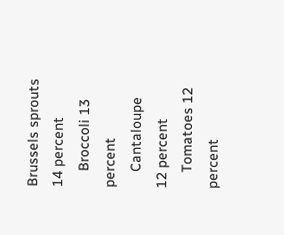Brussels sprouts 14 percent
    Broccoli 13 percent
    Cantaloupe     12 percent
    Tomatoes 12 percent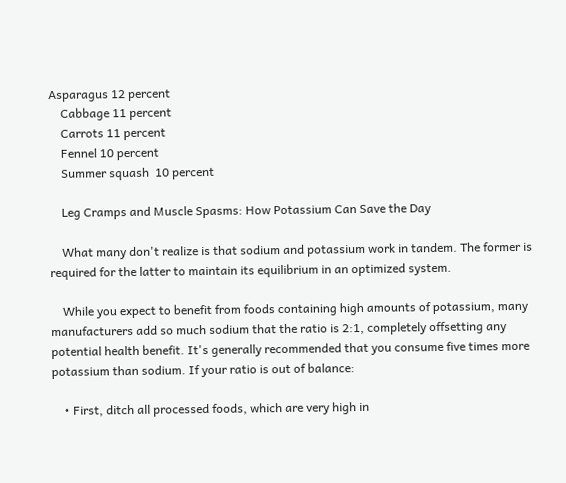Asparagus 12 percent
    Cabbage 11 percent
    Carrots 11 percent
    Fennel 10 percent
    Summer squash  10 percent

    Leg Cramps and Muscle Spasms: How Potassium Can Save the Day

    What many don't realize is that sodium and potassium work in tandem. The former is required for the latter to maintain its equilibrium in an optimized system.

    While you expect to benefit from foods containing high amounts of potassium, many manufacturers add so much sodium that the ratio is 2:1, completely offsetting any potential health benefit. It's generally recommended that you consume five times more potassium than sodium. If your ratio is out of balance:

    • First, ditch all processed foods, which are very high in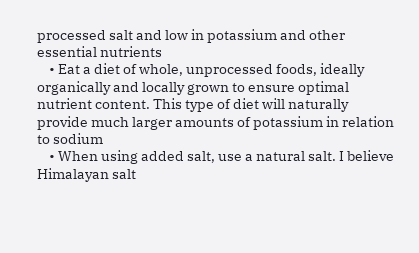processed salt and low in potassium and other essential nutrients
    • Eat a diet of whole, unprocessed foods, ideally organically and locally grown to ensure optimal nutrient content. This type of diet will naturally provide much larger amounts of potassium in relation to sodium
    • When using added salt, use a natural salt. I believe Himalayan salt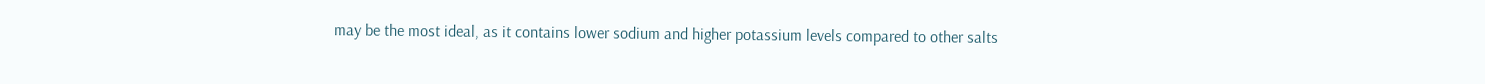may be the most ideal, as it contains lower sodium and higher potassium levels compared to other salts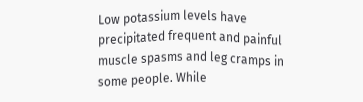Low potassium levels have precipitated frequent and painful muscle spasms and leg cramps in some people. While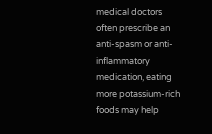medical doctors often prescribe an anti-spasm or anti-inflammatory medication, eating more potassium-rich foods may help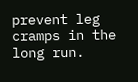prevent leg cramps in the long run.